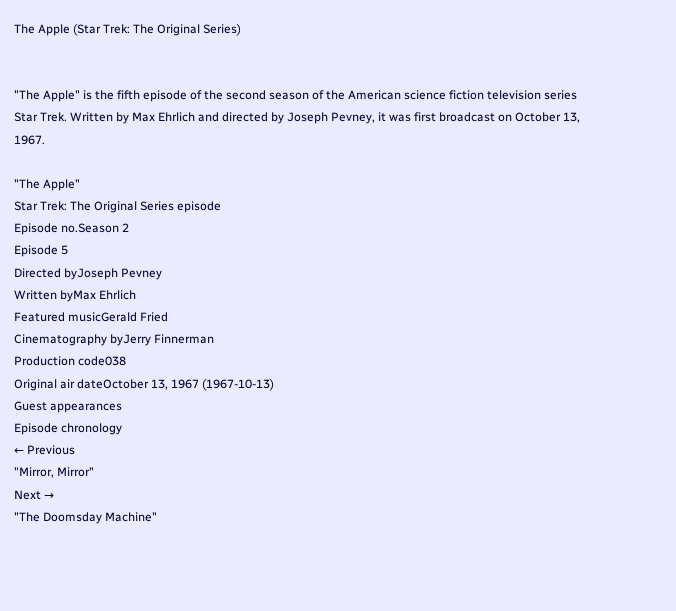The Apple (Star Trek: The Original Series)


"The Apple" is the fifth episode of the second season of the American science fiction television series Star Trek. Written by Max Ehrlich and directed by Joseph Pevney, it was first broadcast on October 13, 1967.

"The Apple"
Star Trek: The Original Series episode
Episode no.Season 2
Episode 5
Directed byJoseph Pevney
Written byMax Ehrlich
Featured musicGerald Fried
Cinematography byJerry Finnerman
Production code038
Original air dateOctober 13, 1967 (1967-10-13)
Guest appearances
Episode chronology
← Previous
"Mirror, Mirror"
Next →
"The Doomsday Machine"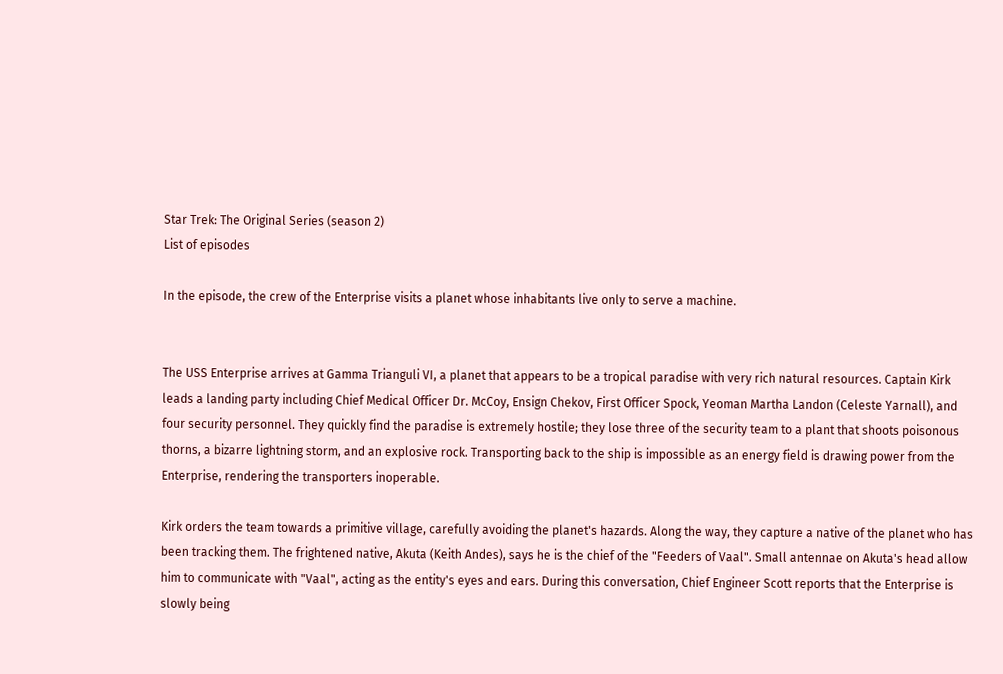Star Trek: The Original Series (season 2)
List of episodes

In the episode, the crew of the Enterprise visits a planet whose inhabitants live only to serve a machine.


The USS Enterprise arrives at Gamma Trianguli VI, a planet that appears to be a tropical paradise with very rich natural resources. Captain Kirk leads a landing party including Chief Medical Officer Dr. McCoy, Ensign Chekov, First Officer Spock, Yeoman Martha Landon (Celeste Yarnall), and four security personnel. They quickly find the paradise is extremely hostile; they lose three of the security team to a plant that shoots poisonous thorns, a bizarre lightning storm, and an explosive rock. Transporting back to the ship is impossible as an energy field is drawing power from the Enterprise, rendering the transporters inoperable.

Kirk orders the team towards a primitive village, carefully avoiding the planet's hazards. Along the way, they capture a native of the planet who has been tracking them. The frightened native, Akuta (Keith Andes), says he is the chief of the "Feeders of Vaal". Small antennae on Akuta's head allow him to communicate with "Vaal", acting as the entity's eyes and ears. During this conversation, Chief Engineer Scott reports that the Enterprise is slowly being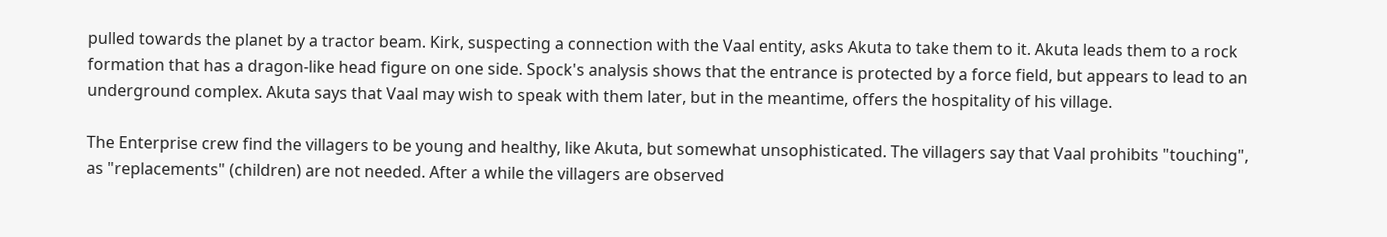pulled towards the planet by a tractor beam. Kirk, suspecting a connection with the Vaal entity, asks Akuta to take them to it. Akuta leads them to a rock formation that has a dragon-like head figure on one side. Spock's analysis shows that the entrance is protected by a force field, but appears to lead to an underground complex. Akuta says that Vaal may wish to speak with them later, but in the meantime, offers the hospitality of his village.

The Enterprise crew find the villagers to be young and healthy, like Akuta, but somewhat unsophisticated. The villagers say that Vaal prohibits "touching", as "replacements" (children) are not needed. After a while the villagers are observed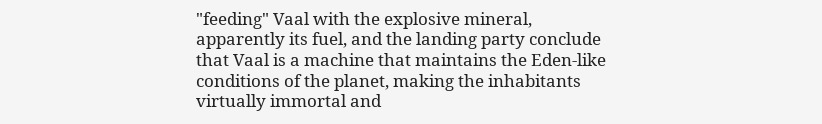"feeding" Vaal with the explosive mineral, apparently its fuel, and the landing party conclude that Vaal is a machine that maintains the Eden-like conditions of the planet, making the inhabitants virtually immortal and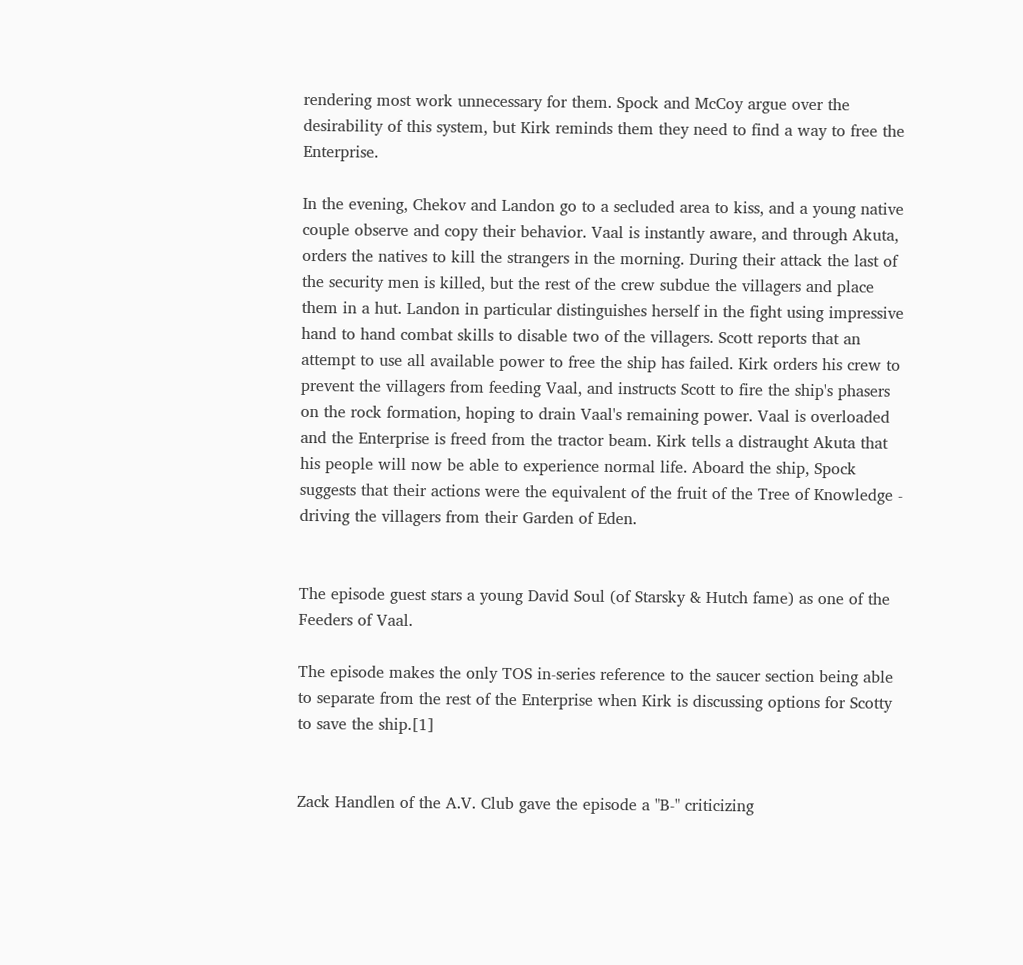rendering most work unnecessary for them. Spock and McCoy argue over the desirability of this system, but Kirk reminds them they need to find a way to free the Enterprise.

In the evening, Chekov and Landon go to a secluded area to kiss, and a young native couple observe and copy their behavior. Vaal is instantly aware, and through Akuta, orders the natives to kill the strangers in the morning. During their attack the last of the security men is killed, but the rest of the crew subdue the villagers and place them in a hut. Landon in particular distinguishes herself in the fight using impressive hand to hand combat skills to disable two of the villagers. Scott reports that an attempt to use all available power to free the ship has failed. Kirk orders his crew to prevent the villagers from feeding Vaal, and instructs Scott to fire the ship's phasers on the rock formation, hoping to drain Vaal's remaining power. Vaal is overloaded and the Enterprise is freed from the tractor beam. Kirk tells a distraught Akuta that his people will now be able to experience normal life. Aboard the ship, Spock suggests that their actions were the equivalent of the fruit of the Tree of Knowledge - driving the villagers from their Garden of Eden.


The episode guest stars a young David Soul (of Starsky & Hutch fame) as one of the Feeders of Vaal.

The episode makes the only TOS in-series reference to the saucer section being able to separate from the rest of the Enterprise when Kirk is discussing options for Scotty to save the ship.[1]


Zack Handlen of the A.V. Club gave the episode a "B-" criticizing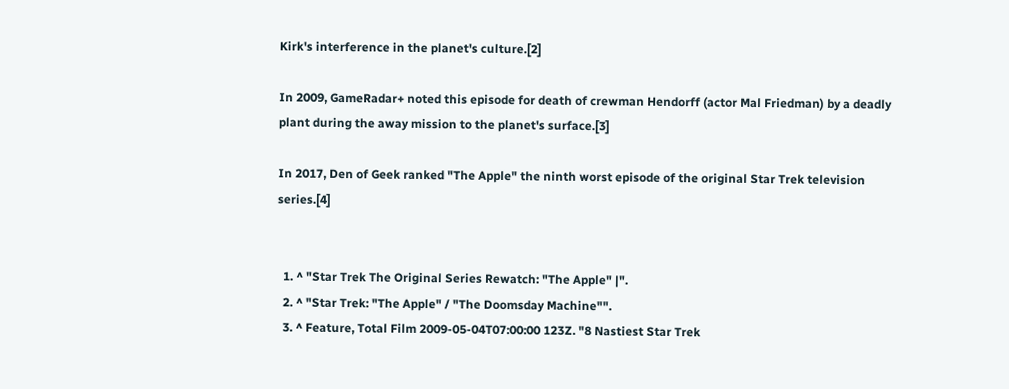Kirk's interference in the planet's culture.[2]

In 2009, GameRadar+ noted this episode for death of crewman Hendorff (actor Mal Friedman) by a deadly plant during the away mission to the planet's surface.[3]

In 2017, Den of Geek ranked "The Apple" the ninth worst episode of the original Star Trek television series.[4]


  1. ^ "Star Trek The Original Series Rewatch: "The Apple" |".
  2. ^ "Star Trek: "The Apple" / "The Doomsday Machine"".
  3. ^ Feature, Total Film 2009-05-04T07:00:00 123Z. "8 Nastiest Star Trek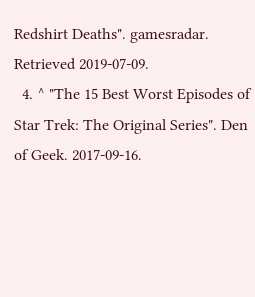Redshirt Deaths". gamesradar. Retrieved 2019-07-09.
  4. ^ "The 15 Best Worst Episodes of Star Trek: The Original Series". Den of Geek. 2017-09-16.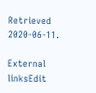Retrieved 2020-06-11.

External linksEdit